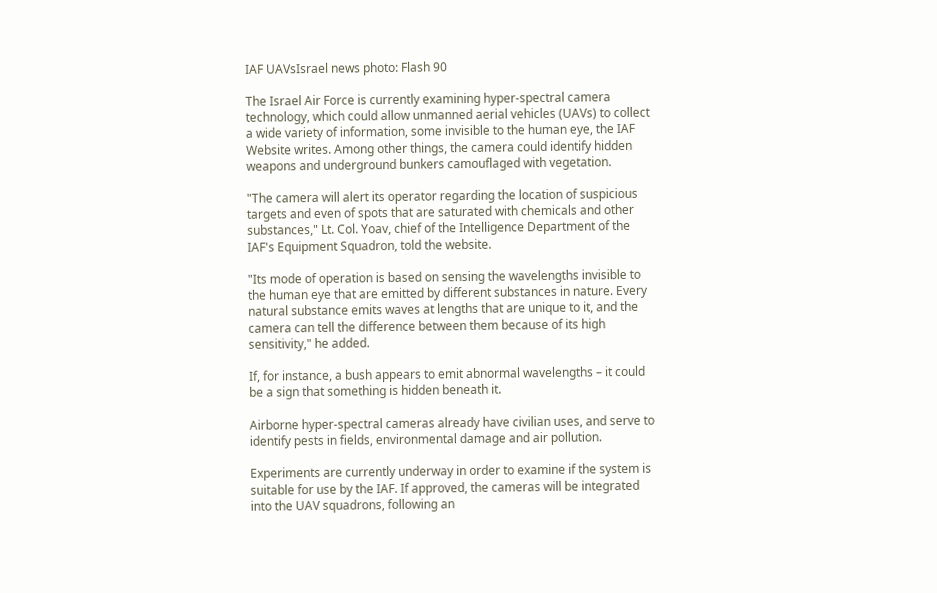IAF UAVsIsrael news photo: Flash 90

The Israel Air Force is currently examining hyper-spectral camera technology, which could allow unmanned aerial vehicles (UAVs) to collect a wide variety of information, some invisible to the human eye, the IAF Website writes. Among other things, the camera could identify hidden weapons and underground bunkers camouflaged with vegetation.

"The camera will alert its operator regarding the location of suspicious targets and even of spots that are saturated with chemicals and other substances," Lt. Col. Yoav, chief of the Intelligence Department of the IAF's Equipment Squadron, told the website.

"Its mode of operation is based on sensing the wavelengths invisible to the human eye that are emitted by different substances in nature. Every natural substance emits waves at lengths that are unique to it, and the camera can tell the difference between them because of its high sensitivity," he added.

If, for instance, a bush appears to emit abnormal wavelengths – it could be a sign that something is hidden beneath it.

Airborne hyper-spectral cameras already have civilian uses, and serve to identify pests in fields, environmental damage and air pollution.

Experiments are currently underway in order to examine if the system is suitable for use by the IAF. If approved, the cameras will be integrated into the UAV squadrons, following an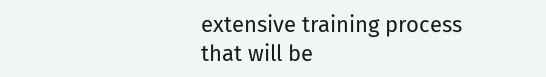extensive training process that will be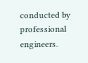conducted by professional engineers.